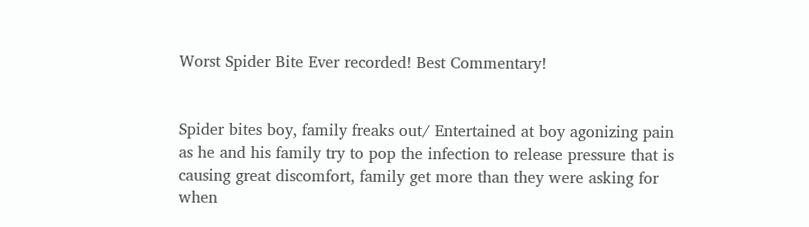Worst Spider Bite Ever recorded! Best Commentary!


Spider bites boy, family freaks out/ Entertained at boy agonizing pain as he and his family try to pop the infection to release pressure that is causing great discomfort, family get more than they were asking for when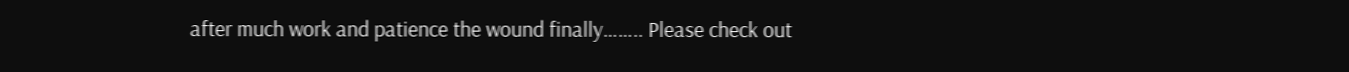after much work and patience the wound finally…….. Please check out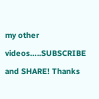my other videos…..SUBSCRIBE and SHARE! Thanks